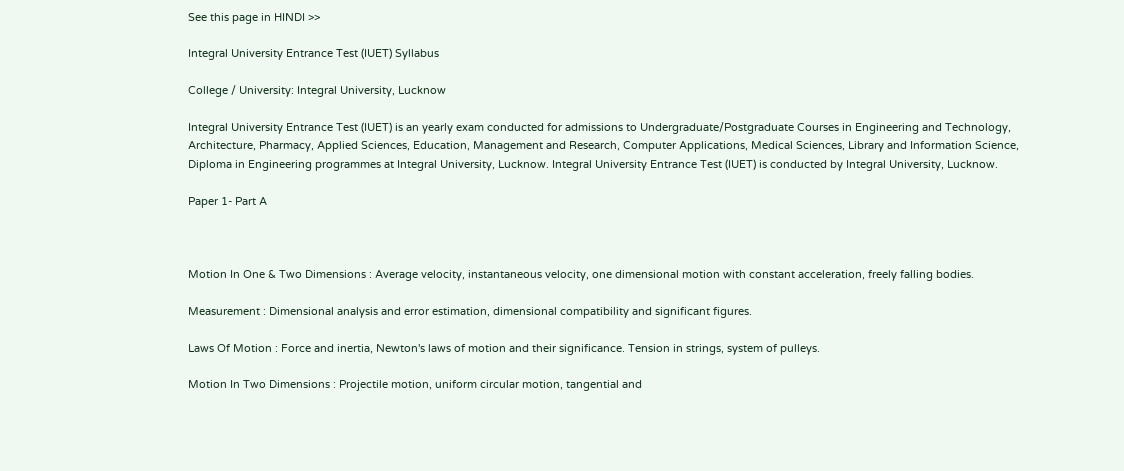See this page in HINDI >>

Integral University Entrance Test (IUET) Syllabus

College / University: Integral University, Lucknow

Integral University Entrance Test (IUET) is an yearly exam conducted for admissions to Undergraduate/Postgraduate Courses in Engineering and Technology, Architecture, Pharmacy, Applied Sciences, Education, Management and Research, Computer Applications, Medical Sciences, Library and Information Science, Diploma in Engineering programmes at Integral University, Lucknow. Integral University Entrance Test (IUET) is conducted by Integral University, Lucknow.

Paper 1- Part A



Motion In One & Two Dimensions : Average velocity, instantaneous velocity, one dimensional motion with constant acceleration, freely falling bodies.

Measurement : Dimensional analysis and error estimation, dimensional compatibility and significant figures.

Laws Of Motion : Force and inertia, Newton's laws of motion and their significance. Tension in strings, system of pulleys.

Motion In Two Dimensions : Projectile motion, uniform circular motion, tangential and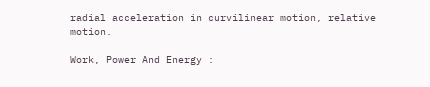radial acceleration in curvilinear motion, relative motion.

Work, Power And Energy :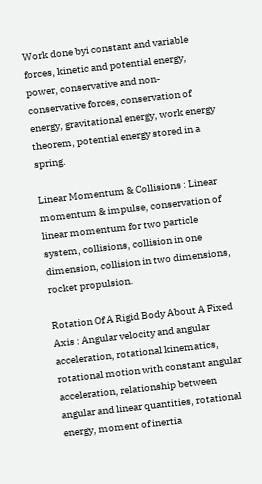Work done byi constant and variable forces, kinetic and potential energy, power, conservative and non- conservative forces, conservation of energy, gravitational energy, work energy theorem, potential energy stored in a spring.

Linear Momentum & Collisions : Linear momentum & impulse, conservation of linear momentum for two particle system, collisions, collision in one dimension, collision in two dimensions, rocket propulsion.

Rotation Of A Rigid Body About A Fixed Axis : Angular velocity and angular acceleration, rotational kinematics, rotational motion with constant angular acceleration, relationship between angular and linear quantities, rotational energy, moment of inertia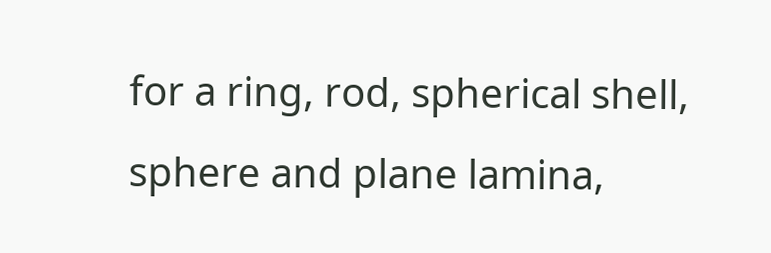for a ring, rod, spherical shell, sphere and plane lamina,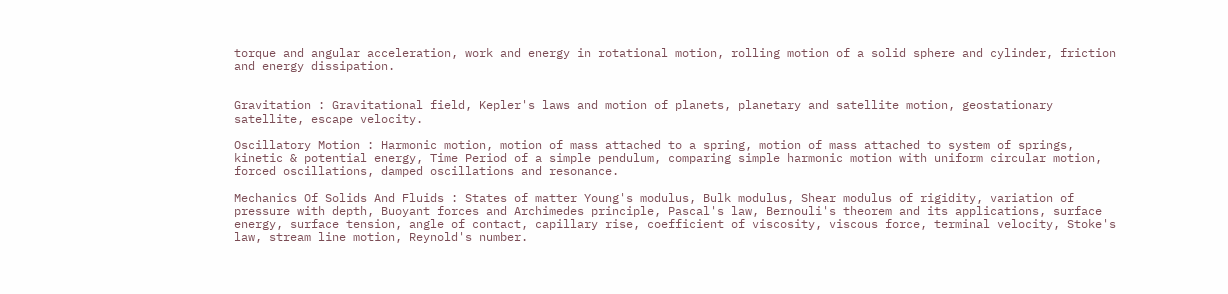torque and angular acceleration, work and energy in rotational motion, rolling motion of a solid sphere and cylinder, friction and energy dissipation.


Gravitation : Gravitational field, Kepler's laws and motion of planets, planetary and satellite motion, geostationary satellite, escape velocity.

Oscillatory Motion : Harmonic motion, motion of mass attached to a spring, motion of mass attached to system of springs, kinetic & potential energy, Time Period of a simple pendulum, comparing simple harmonic motion with uniform circular motion, forced oscillations, damped oscillations and resonance.

Mechanics Of Solids And Fluids : States of matter Young's modulus, Bulk modulus, Shear modulus of rigidity, variation of pressure with depth, Buoyant forces and Archimedes principle, Pascal's law, Bernouli's theorem and its applications, surface energy, surface tension, angle of contact, capillary rise, coefficient of viscosity, viscous force, terminal velocity, Stoke's law, stream line motion, Reynold's number.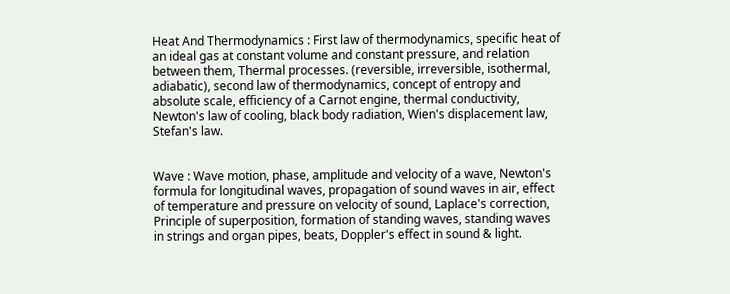Heat And Thermodynamics : First law of thermodynamics, specific heat of an ideal gas at constant volume and constant pressure, and relation between them, Thermal processes. (reversible, irreversible, isothermal, adiabatic), second law of thermodynamics, concept of entropy and absolute scale, efficiency of a Carnot engine, thermal conductivity, Newton's law of cooling, black body radiation, Wien's displacement law, Stefan's law.


Wave : Wave motion, phase, amplitude and velocity of a wave, Newton's formula for longitudinal waves, propagation of sound waves in air, effect of temperature and pressure on velocity of sound, Laplace's correction, Principle of superposition, formation of standing waves, standing waves in strings and organ pipes, beats, Doppler's effect in sound & light.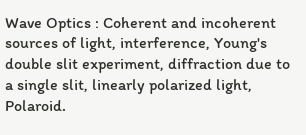Wave Optics : Coherent and incoherent sources of light, interference, Young's double slit experiment, diffraction due to a single slit, linearly polarized light, Polaroid.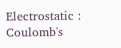Electrostatic : Coulomb's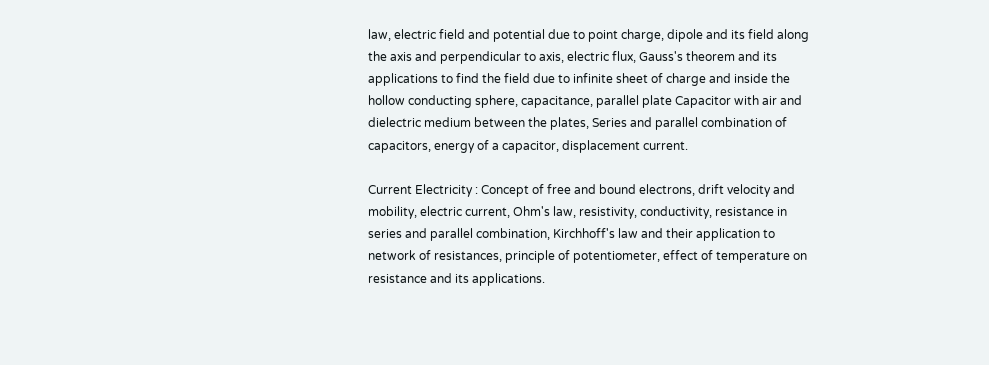law, electric field and potential due to point charge, dipole and its field along the axis and perpendicular to axis, electric flux, Gauss's theorem and its applications to find the field due to infinite sheet of charge and inside the hollow conducting sphere, capacitance, parallel plate Capacitor with air and dielectric medium between the plates, Series and parallel combination of capacitors, energy of a capacitor, displacement current.

Current Electricity : Concept of free and bound electrons, drift velocity and mobility, electric current, Ohm's law, resistivity, conductivity, resistance in series and parallel combination, Kirchhoff's law and their application to network of resistances, principle of potentiometer, effect of temperature on resistance and its applications.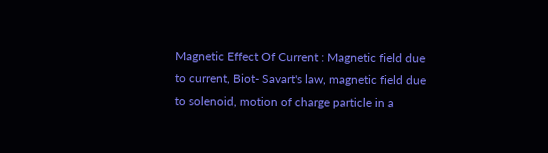Magnetic Effect Of Current : Magnetic field due to current, Biot- Savart's law, magnetic field due to solenoid, motion of charge particle in a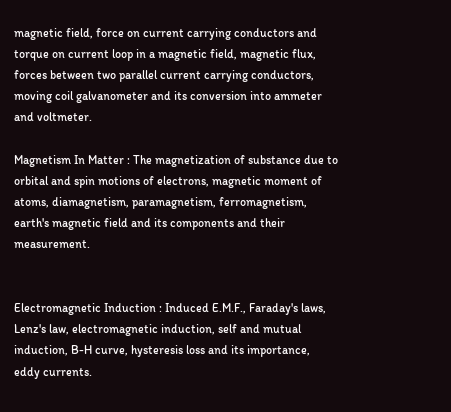magnetic field, force on current carrying conductors and torque on current loop in a magnetic field, magnetic flux, forces between two parallel current carrying conductors, moving coil galvanometer and its conversion into ammeter and voltmeter.

Magnetism In Matter : The magnetization of substance due to orbital and spin motions of electrons, magnetic moment of atoms, diamagnetism, paramagnetism, ferromagnetism, earth's magnetic field and its components and their measurement.


Electromagnetic Induction : Induced E.M.F., Faraday's laws, Lenz's law, electromagnetic induction, self and mutual induction, B-H curve, hysteresis loss and its importance, eddy currents.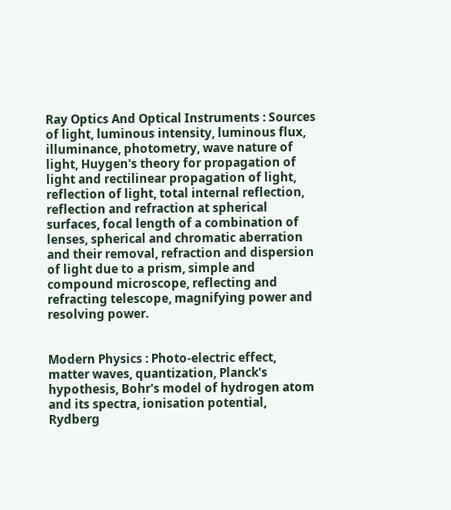Ray Optics And Optical Instruments : Sources of light, luminous intensity, luminous flux, illuminance, photometry, wave nature of light, Huygen's theory for propagation of light and rectilinear propagation of light, reflection of light, total internal reflection, reflection and refraction at spherical surfaces, focal length of a combination of lenses, spherical and chromatic aberration and their removal, refraction and dispersion of light due to a prism, simple and compound microscope, reflecting and refracting telescope, magnifying power and resolving power.


Modern Physics : Photo-electric effect, matter waves, quantization, Planck's hypothesis, Bohr's model of hydrogen atom and its spectra, ionisation potential, Rydberg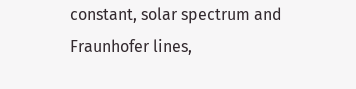constant, solar spectrum and Fraunhofer lines,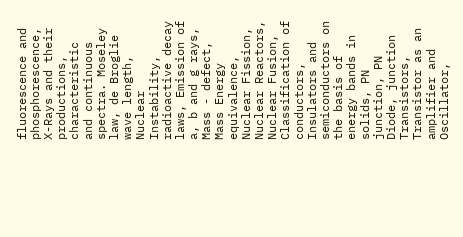fluorescence and phosphorescence, X-Rays and their productions, characteristic and continuous spectra. Moseley law, de Broglie wave length, Nuclear Instability, radioactive decay laws, Emission of a, b and g rays, Mass - defect, Mass Energy equivalence, Nuclear Fission, Nuclear Reactors, Nuclear Fusion, Classification of conductors, Insulators and semiconductors on the basis of energy bands in solids, PN junction, PN Diode, junction Transistors, Transistor as an amplifier and Oscillator,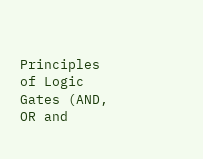Principles of Logic Gates (AND, OR and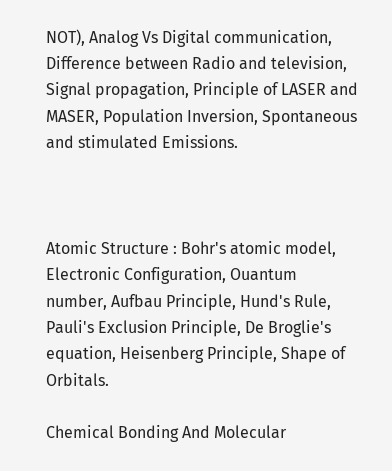NOT), Analog Vs Digital communication, Difference between Radio and television, Signal propagation, Principle of LASER and MASER, Population Inversion, Spontaneous and stimulated Emissions.



Atomic Structure : Bohr's atomic model, Electronic Configuration, Ouantum number, Aufbau Principle, Hund's Rule, Pauli's Exclusion Principle, De Broglie's equation, Heisenberg Principle, Shape of Orbitals.

Chemical Bonding And Molecular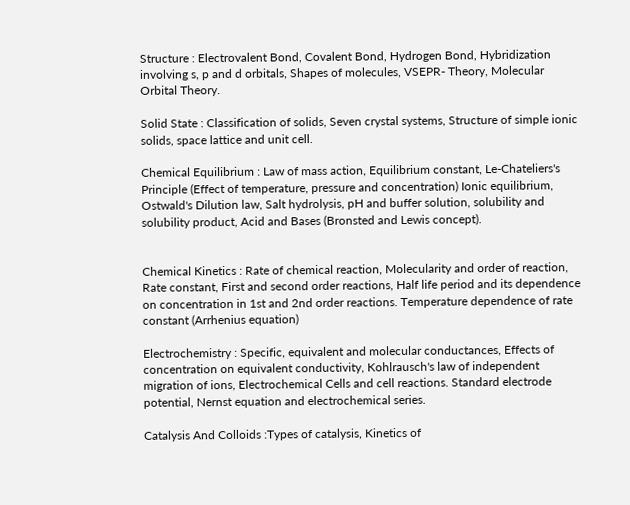Structure : Electrovalent Bond, Covalent Bond, Hydrogen Bond, Hybridization involving s, p and d orbitals, Shapes of molecules, VSEPR- Theory, Molecular Orbital Theory.

Solid State : Classification of solids, Seven crystal systems, Structure of simple ionic solids, space lattice and unit cell.

Chemical Equilibrium : Law of mass action, Equilibrium constant, Le-Chateliers's Principle (Effect of temperature, pressure and concentration) Ionic equilibrium, Ostwald's Dilution law, Salt hydrolysis, pH and buffer solution, solubility and solubility product, Acid and Bases (Bronsted and Lewis concept).


Chemical Kinetics : Rate of chemical reaction, Molecularity and order of reaction, Rate constant, First and second order reactions, Half life period and its dependence on concentration in 1st and 2nd order reactions. Temperature dependence of rate constant (Arrhenius equation)

Electrochemistry : Specific, equivalent and molecular conductances, Effects of concentration on equivalent conductivity, Kohlrausch's law of independent migration of ions, Electrochemical Cells and cell reactions. Standard electrode potential, Nernst equation and electrochemical series.

Catalysis And Colloids :Types of catalysis, Kinetics of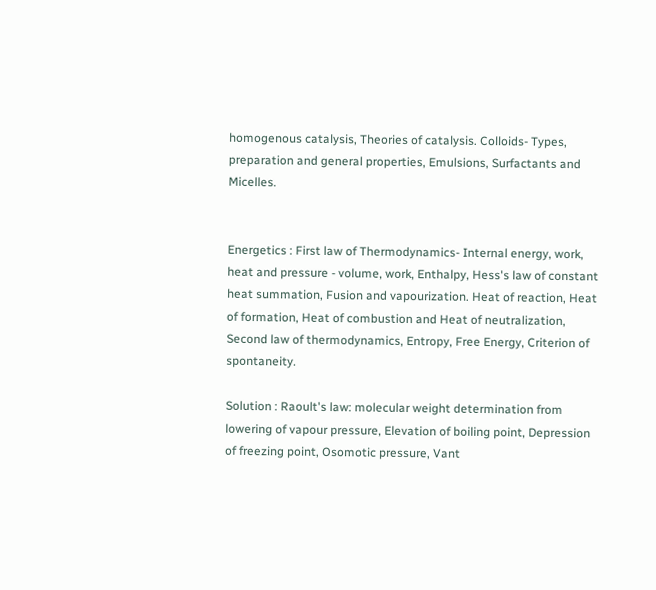homogenous catalysis, Theories of catalysis. Colloids- Types, preparation and general properties, Emulsions, Surfactants and Micelles.


Energetics : First law of Thermodynamics- Internal energy, work, heat and pressure - volume, work, Enthalpy, Hess's law of constant heat summation, Fusion and vapourization. Heat of reaction, Heat of formation, Heat of combustion and Heat of neutralization, Second law of thermodynamics, Entropy, Free Energy, Criterion of spontaneity.

Solution : Raoult's law: molecular weight determination from lowering of vapour pressure, Elevation of boiling point, Depression of freezing point, Osomotic pressure, Vant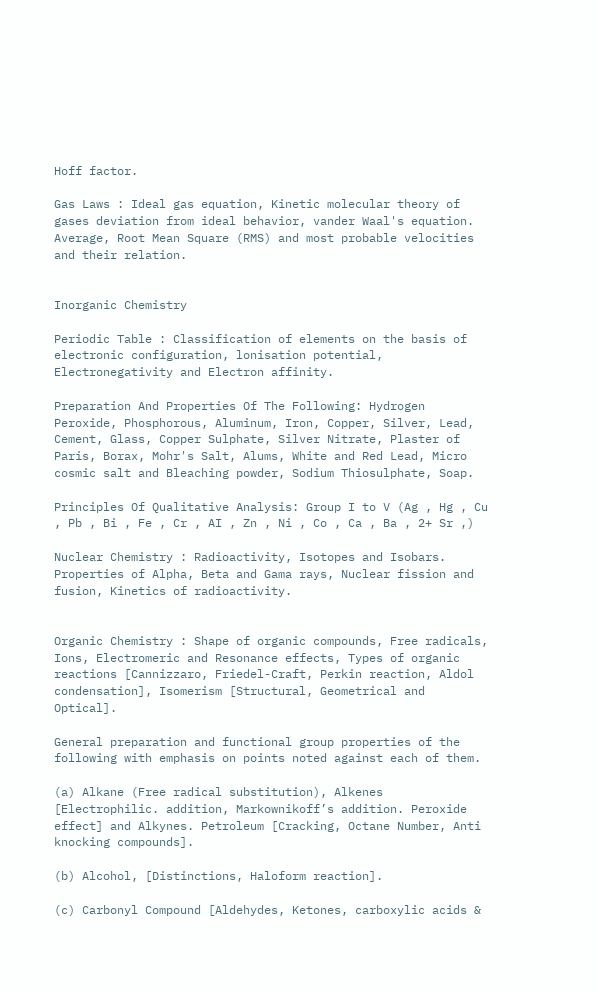Hoff factor.

Gas Laws : Ideal gas equation, Kinetic molecular theory of gases deviation from ideal behavior, vander Waal's equation. Average, Root Mean Square (RMS) and most probable velocities and their relation.


Inorganic Chemistry

Periodic Table : Classification of elements on the basis of electronic configuration, lonisation potential, Electronegativity and Electron affinity.

Preparation And Properties Of The Following: Hydrogen Peroxide, Phosphorous, Aluminum, Iron, Copper, Silver, Lead, Cement, Glass, Copper Sulphate, Silver Nitrate, Plaster of Paris, Borax, Mohr's Salt, Alums, White and Red Lead, Micro cosmic salt and Bleaching powder, Sodium Thiosulphate, Soap.

Principles Of Qualitative Analysis: Group I to V (Ag , Hg , Cu , Pb , Bi , Fe , Cr , AI , Zn , Ni , Co , Ca , Ba , 2+ Sr ,)

Nuclear Chemistry : Radioactivity, Isotopes and Isobars. Properties of Alpha, Beta and Gama rays, Nuclear fission and fusion, Kinetics of radioactivity.


Organic Chemistry : Shape of organic compounds, Free radicals, Ions, Electromeric and Resonance effects, Types of organic reactions [Cannizzaro, Friedel-Craft, Perkin reaction, Aldol condensation], Isomerism [Structural, Geometrical and Optical].

General preparation and functional group properties of the following with emphasis on points noted against each of them.

(a) Alkane (Free radical substitution), Alkenes [Electrophilic. addition, Markownikoff’s addition. Peroxide effect] and Alkynes. Petroleum [Cracking, Octane Number, Anti knocking compounds].

(b) Alcohol, [Distinctions, Haloform reaction].

(c) Carbonyl Compound [Aldehydes, Ketones, carboxylic acids &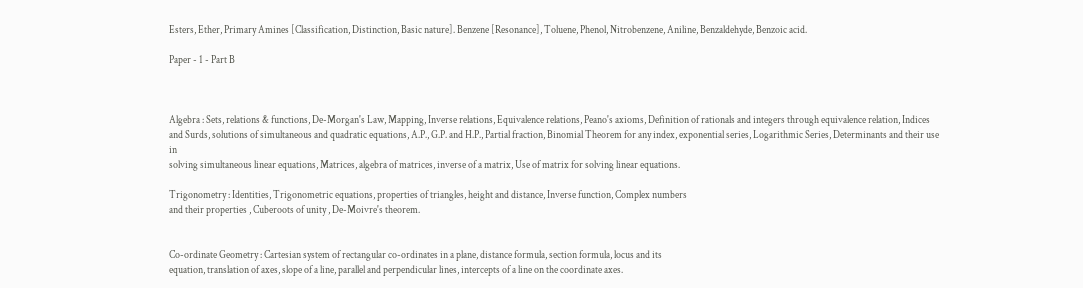Esters, Ether, Primary Amines [Classification, Distinction, Basic nature]. Benzene [Resonance], Toluene, Phenol, Nitrobenzene, Aniline, Benzaldehyde, Benzoic acid.

Paper - 1 - Part B



Algebra : Sets, relations & functions, De-Morgan's Law, Mapping, Inverse relations, Equivalence relations, Peano's axioms, Definition of rationals and integers through equivalence relation, Indices and Surds, solutions of simultaneous and quadratic equations, A.P., G.P. and H.P., Partial fraction, Binomial Theorem for any index, exponential series, Logarithmic Series, Determinants and their use in
solving simultaneous linear equations, Matrices, algebra of matrices, inverse of a matrix, Use of matrix for solving linear equations.

Trigonometry : Identities, Trigonometric equations, properties of triangles, height and distance, Inverse function, Complex numbers
and their properties , Cuberoots of unity , De-Moivre's theorem.


Co-ordinate Geometry : Cartesian system of rectangular co-ordinates in a plane, distance formula, section formula, locus and its
equation, translation of axes, slope of a line, parallel and perpendicular lines, intercepts of a line on the coordinate axes.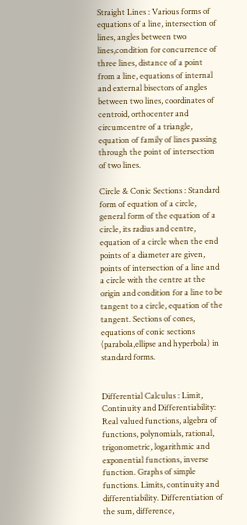Straight Lines : Various forms of equations of a line, intersection of lines, angles between two lines,condition for concurrence of three lines, distance of a point from a line, equations of internal and external bisectors of angles between two lines, coordinates of
centroid, orthocenter and circumcentre of a triangle, equation of family of lines passing through the point of intersection of two lines.

Circle & Conic Sections : Standard form of equation of a circle, general form of the equation of a circle, its radius and centre,
equation of a circle when the end points of a diameter are given, points of intersection of a line and a circle with the centre at the origin and condition for a line to be tangent to a circle, equation of the tangent. Sections of cones, equations of conic sections
(parabola,ellipse and hyperbola) in standard forms.


Differential Calculus : Limit, Continuity and Differentiability: Real valued functions, algebra of functions, polynomials, rational, trigonometric, logarithmic and exponential functions, inverse function. Graphs of simple functions. Limits, continuity and differentiability. Differentiation of the sum, difference,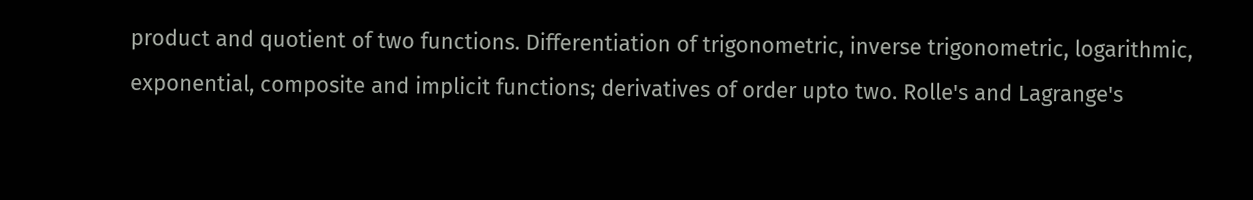product and quotient of two functions. Differentiation of trigonometric, inverse trigonometric, logarithmic, exponential, composite and implicit functions; derivatives of order upto two. Rolle's and Lagrange's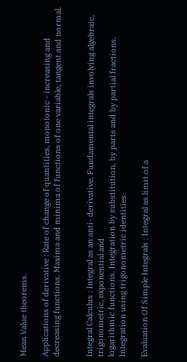Mean Value theorems.

Applications of derivative : Rate of change of quantities, monotonic - increasing and decreasing functions, Maxima and minima of functions of one variable, tangent and normal.


Integral Calculus : Integral as an anti- derivative, Fundamental integrals involving algebraic, trigonometric, exponential and
logarithmic functions. Integration by substitution, by parts and by partial fractions. Integration using trigonometric identities.

Evaluation Of Simple Integrals : Integral as limit of a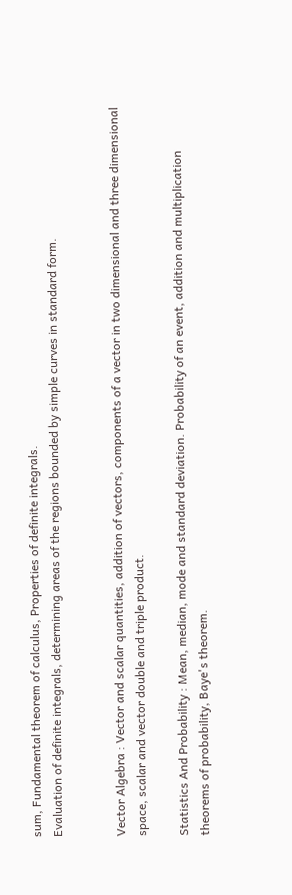sum, Fundamental theorem of calculus, Properties of definite integrals.
Evaluation of definite integrals, determining areas of the regions bounded by simple curves in standard form.


Vector Algebra : Vector and scalar quantities, addition of vectors, components of a vector in two dimensional and three dimensional
space, scalar and vector double and triple product.

Statistics And Probability : Mean, median, mode and standard deviation. Probability of an event, addition and multiplication
theorems of probability, Baye's theorem.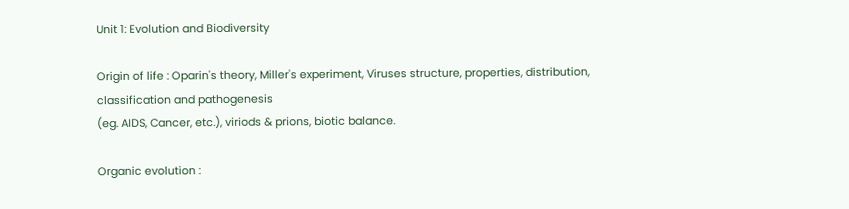Unit 1: Evolution and Biodiversity

Origin of life : Oparin's theory, Miller's experiment, Viruses structure, properties, distribution, classification and pathogenesis
(eg. AIDS, Cancer, etc.), viriods & prions, biotic balance.

Organic evolution :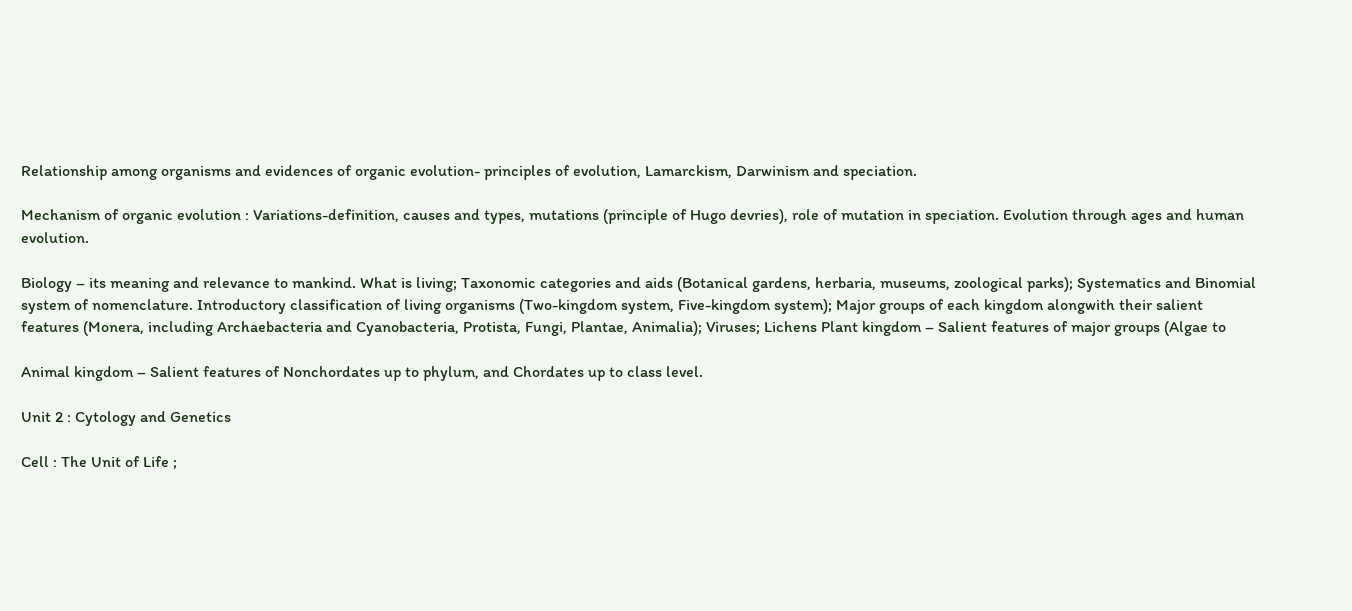Relationship among organisms and evidences of organic evolution- principles of evolution, Lamarckism, Darwinism and speciation.

Mechanism of organic evolution : Variations-definition, causes and types, mutations (principle of Hugo devries), role of mutation in speciation. Evolution through ages and human evolution.

Biology – its meaning and relevance to mankind. What is living; Taxonomic categories and aids (Botanical gardens, herbaria, museums, zoological parks); Systematics and Binomial system of nomenclature. Introductory classification of living organisms (Two-kingdom system, Five-kingdom system); Major groups of each kingdom alongwith their salient features (Monera, including Archaebacteria and Cyanobacteria, Protista, Fungi, Plantae, Animalia); Viruses; Lichens Plant kingdom – Salient features of major groups (Algae to

Animal kingdom – Salient features of Nonchordates up to phylum, and Chordates up to class level.

Unit 2 : Cytology and Genetics

Cell : The Unit of Life ;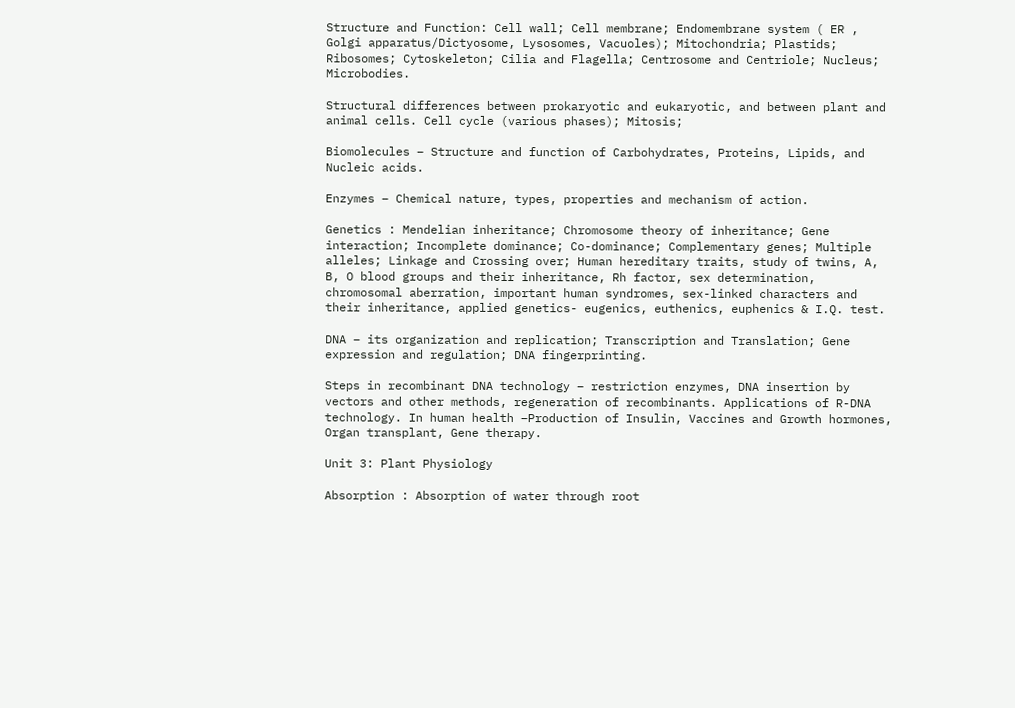Structure and Function: Cell wall; Cell membrane; Endomembrane system ( ER , Golgi apparatus/Dictyosome, Lysosomes, Vacuoles); Mitochondria; Plastids; Ribosomes; Cytoskeleton; Cilia and Flagella; Centrosome and Centriole; Nucleus; Microbodies.

Structural differences between prokaryotic and eukaryotic, and between plant and animal cells. Cell cycle (various phases); Mitosis;

Biomolecules – Structure and function of Carbohydrates, Proteins, Lipids, and Nucleic acids.

Enzymes – Chemical nature, types, properties and mechanism of action.

Genetics : Mendelian inheritance; Chromosome theory of inheritance; Gene interaction; Incomplete dominance; Co-dominance; Complementary genes; Multiple alleles; Linkage and Crossing over; Human hereditary traits, study of twins, A, B, O blood groups and their inheritance, Rh factor, sex determination, chromosomal aberration, important human syndromes, sex-linked characters and their inheritance, applied genetics- eugenics, euthenics, euphenics & I.Q. test.

DNA – its organization and replication; Transcription and Translation; Gene expression and regulation; DNA fingerprinting.

Steps in recombinant DNA technology – restriction enzymes, DNA insertion by vectors and other methods, regeneration of recombinants. Applications of R-DNA technology. In human health –Production of Insulin, Vaccines and Growth hormones, Organ transplant, Gene therapy.

Unit 3: Plant Physiology

Absorption : Absorption of water through root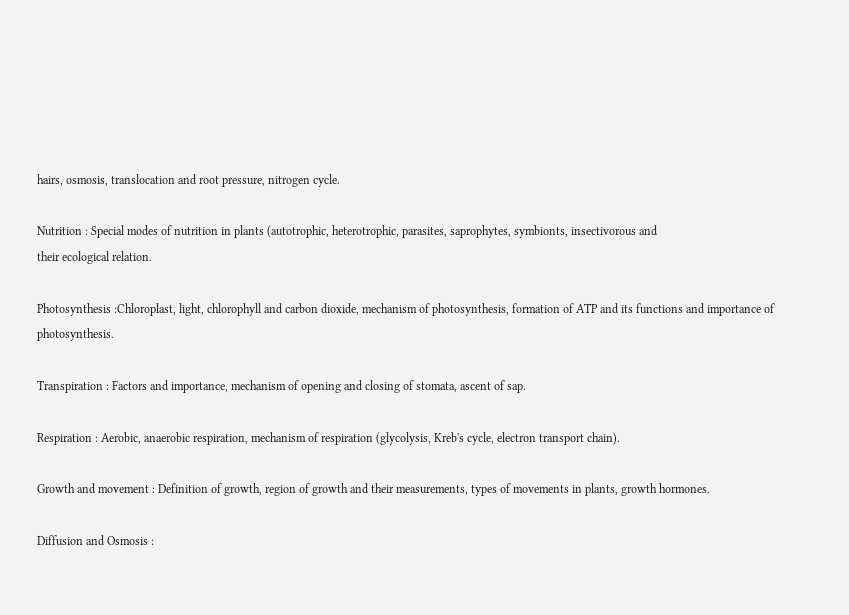hairs, osmosis, translocation and root pressure, nitrogen cycle.

Nutrition : Special modes of nutrition in plants (autotrophic, heterotrophic, parasites, saprophytes, symbionts, insectivorous and
their ecological relation.

Photosynthesis :Chloroplast, light, chlorophyll and carbon dioxide, mechanism of photosynthesis, formation of ATP and its functions and importance of photosynthesis.

Transpiration : Factors and importance, mechanism of opening and closing of stomata, ascent of sap.

Respiration : Aerobic, anaerobic respiration, mechanism of respiration (glycolysis, Kreb's cycle, electron transport chain).

Growth and movement : Definition of growth, region of growth and their measurements, types of movements in plants, growth hormones.

Diffusion and Osmosis :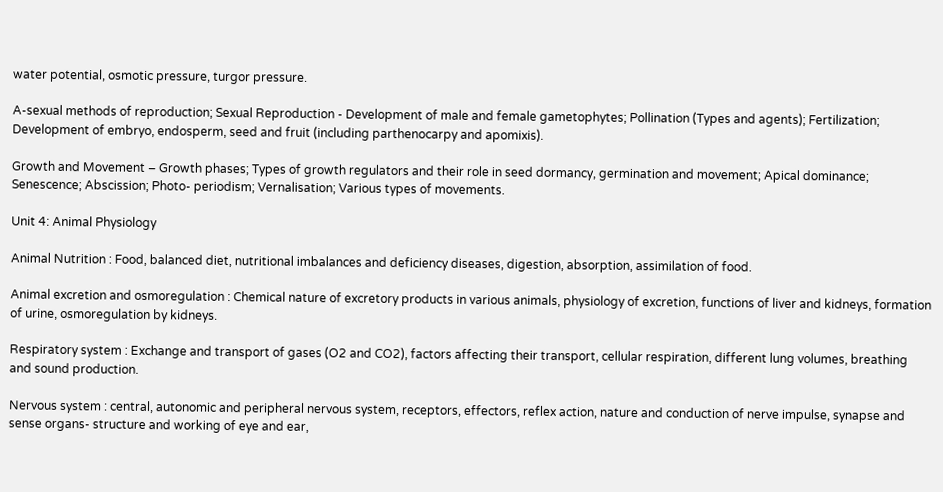water potential, osmotic pressure, turgor pressure.

A-sexual methods of reproduction; Sexual Reproduction - Development of male and female gametophytes; Pollination (Types and agents); Fertilization; Development of embryo, endosperm, seed and fruit (including parthenocarpy and apomixis).

Growth and Movement – Growth phases; Types of growth regulators and their role in seed dormancy, germination and movement; Apical dominance; Senescence; Abscission; Photo- periodism; Vernalisation; Various types of movements.

Unit 4: Animal Physiology

Animal Nutrition : Food, balanced diet, nutritional imbalances and deficiency diseases, digestion, absorption, assimilation of food.

Animal excretion and osmoregulation : Chemical nature of excretory products in various animals, physiology of excretion, functions of liver and kidneys, formation of urine, osmoregulation by kidneys.

Respiratory system : Exchange and transport of gases (O2 and CO2), factors affecting their transport, cellular respiration, different lung volumes, breathing and sound production.

Nervous system : central, autonomic and peripheral nervous system, receptors, effectors, reflex action, nature and conduction of nerve impulse, synapse and sense organs- structure and working of eye and ear,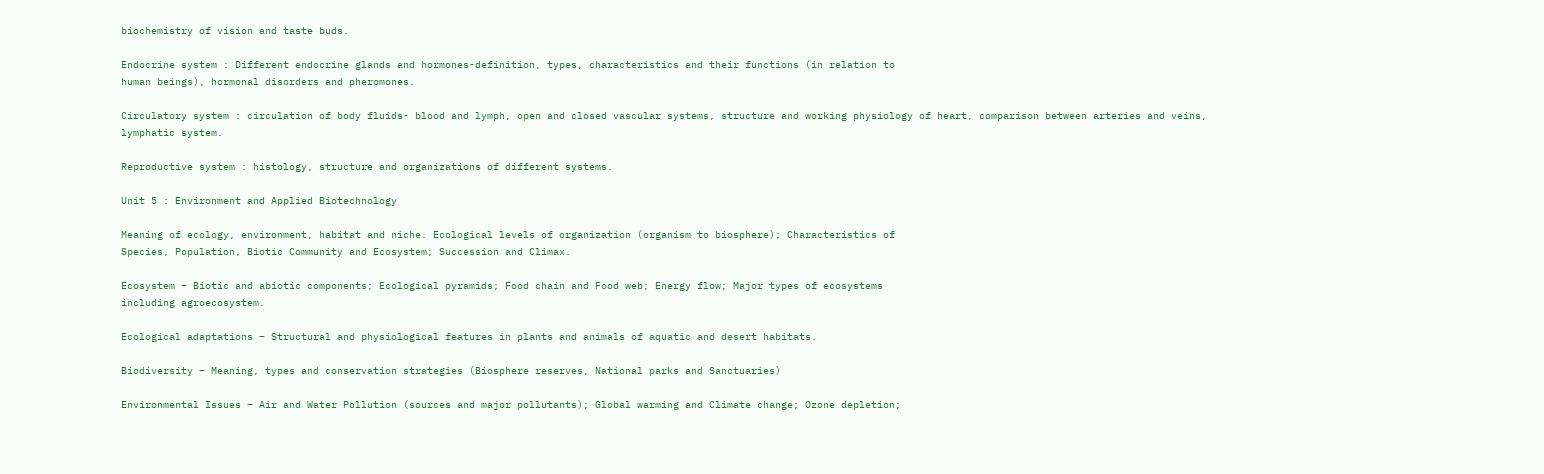biochemistry of vision and taste buds.

Endocrine system : Different endocrine glands and hormones-definition, types, characteristics and their functions (in relation to
human beings), hormonal disorders and pheromones.

Circulatory system : circulation of body fluids- blood and lymph, open and closed vascular systems, structure and working physiology of heart, comparison between arteries and veins, lymphatic system.

Reproductive system : histology, structure and organizations of different systems.

Unit 5 : Environment and Applied Biotechnology

Meaning of ecology, environment, habitat and niche. Ecological levels of organization (organism to biosphere); Characteristics of
Species, Population, Biotic Community and Ecosystem; Succession and Climax.

Ecosystem – Biotic and abiotic components; Ecological pyramids; Food chain and Food web; Energy flow; Major types of ecosystems
including agroecosystem.

Ecological adaptations – Structural and physiological features in plants and animals of aquatic and desert habitats.

Biodiversity – Meaning, types and conservation strategies (Biosphere reserves, National parks and Sanctuaries)

Environmental Issues – Air and Water Pollution (sources and major pollutants); Global warming and Climate change; Ozone depletion;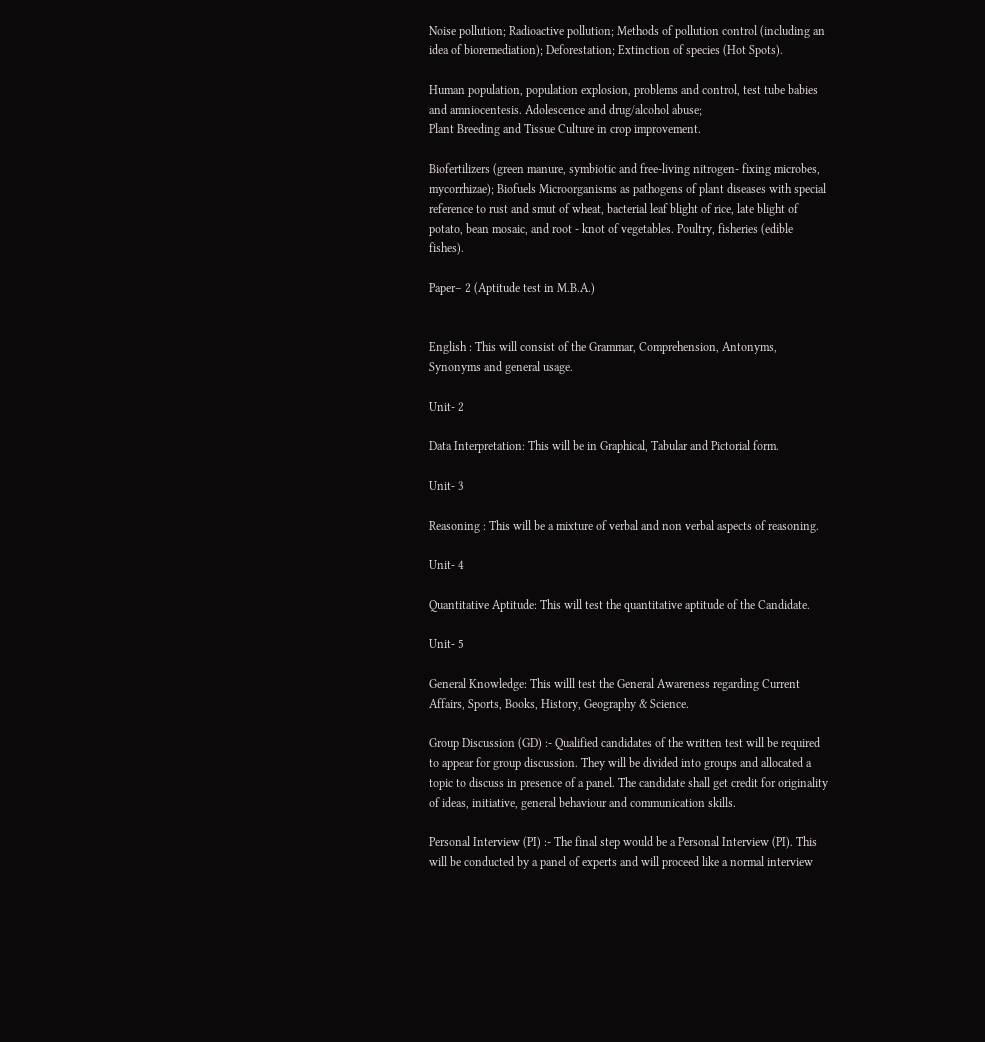Noise pollution; Radioactive pollution; Methods of pollution control (including an idea of bioremediation); Deforestation; Extinction of species (Hot Spots).

Human population, population explosion, problems and control, test tube babies and amniocentesis. Adolescence and drug/alcohol abuse;
Plant Breeding and Tissue Culture in crop improvement.

Biofertilizers (green manure, symbiotic and free-living nitrogen- fixing microbes, mycorrhizae); Biofuels Microorganisms as pathogens of plant diseases with special reference to rust and smut of wheat, bacterial leaf blight of rice, late blight of potato, bean mosaic, and root - knot of vegetables. Poultry, fisheries (edible fishes).

Paper– 2 (Aptitude test in M.B.A.)


English : This will consist of the Grammar, Comprehension, Antonyms, Synonyms and general usage.

Unit- 2

Data Interpretation: This will be in Graphical, Tabular and Pictorial form.

Unit- 3

Reasoning : This will be a mixture of verbal and non verbal aspects of reasoning.

Unit- 4

Quantitative Aptitude: This will test the quantitative aptitude of the Candidate.

Unit- 5

General Knowledge: This willl test the General Awareness regarding Current Affairs, Sports, Books, History, Geography & Science.

Group Discussion (GD) :- Qualified candidates of the written test will be required to appear for group discussion. They will be divided into groups and allocated a topic to discuss in presence of a panel. The candidate shall get credit for originality of ideas, initiative, general behaviour and communication skills.

Personal Interview (PI) :- The final step would be a Personal Interview (PI). This will be conducted by a panel of experts and will proceed like a normal interview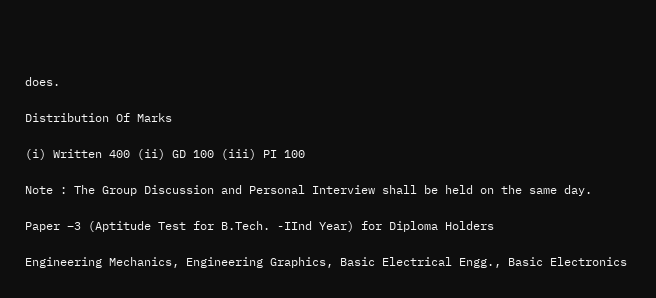does.

Distribution Of Marks

(i) Written 400 (ii) GD 100 (iii) PI 100

Note : The Group Discussion and Personal Interview shall be held on the same day.

Paper –3 (Aptitude Test for B.Tech. -IInd Year) for Diploma Holders

Engineering Mechanics, Engineering Graphics, Basic Electrical Engg., Basic Electronics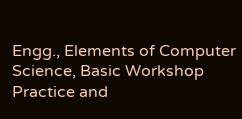Engg., Elements of Computer Science, Basic Workshop Practice and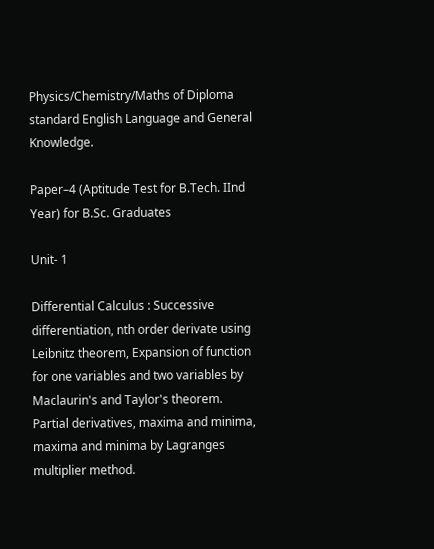Physics/Chemistry/Maths of Diploma standard English Language and General Knowledge.

Paper–4 (Aptitude Test for B.Tech. IInd Year) for B.Sc. Graduates

Unit- 1

Differential Calculus : Successive differentiation, nth order derivate using Leibnitz theorem, Expansion of function for one variables and two variables by Maclaurin's and Taylor's theorem. Partial derivatives, maxima and minima, maxima and minima by Lagranges multiplier method.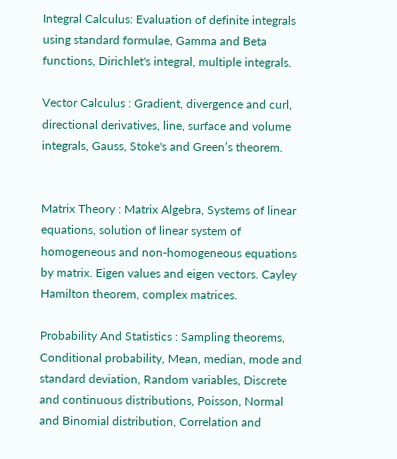Integral Calculus: Evaluation of definite integrals using standard formulae, Gamma and Beta functions, Dirichlet's integral, multiple integrals.

Vector Calculus : Gradient, divergence and curl, directional derivatives, line, surface and volume integrals, Gauss, Stoke's and Green’s theorem.


Matrix Theory : Matrix Algebra, Systems of linear equations, solution of linear system of homogeneous and non-homogeneous equations by matrix. Eigen values and eigen vectors. Cayley Hamilton theorem, complex matrices.

Probability And Statistics : Sampling theorems, Conditional probability, Mean, median, mode and standard deviation, Random variables, Discrete and continuous distributions, Poisson, Normal and Binomial distribution, Correlation and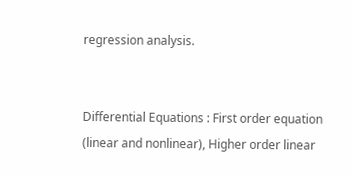regression analysis.


Differential Equations : First order equation (linear and nonlinear), Higher order linear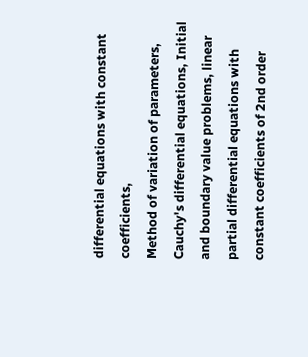differential equations with constant coefficients,
Method of variation of parameters, Cauchy's differential equations, Initial and boundary value problems, linear partial differential equations with constant coefficients of 2nd order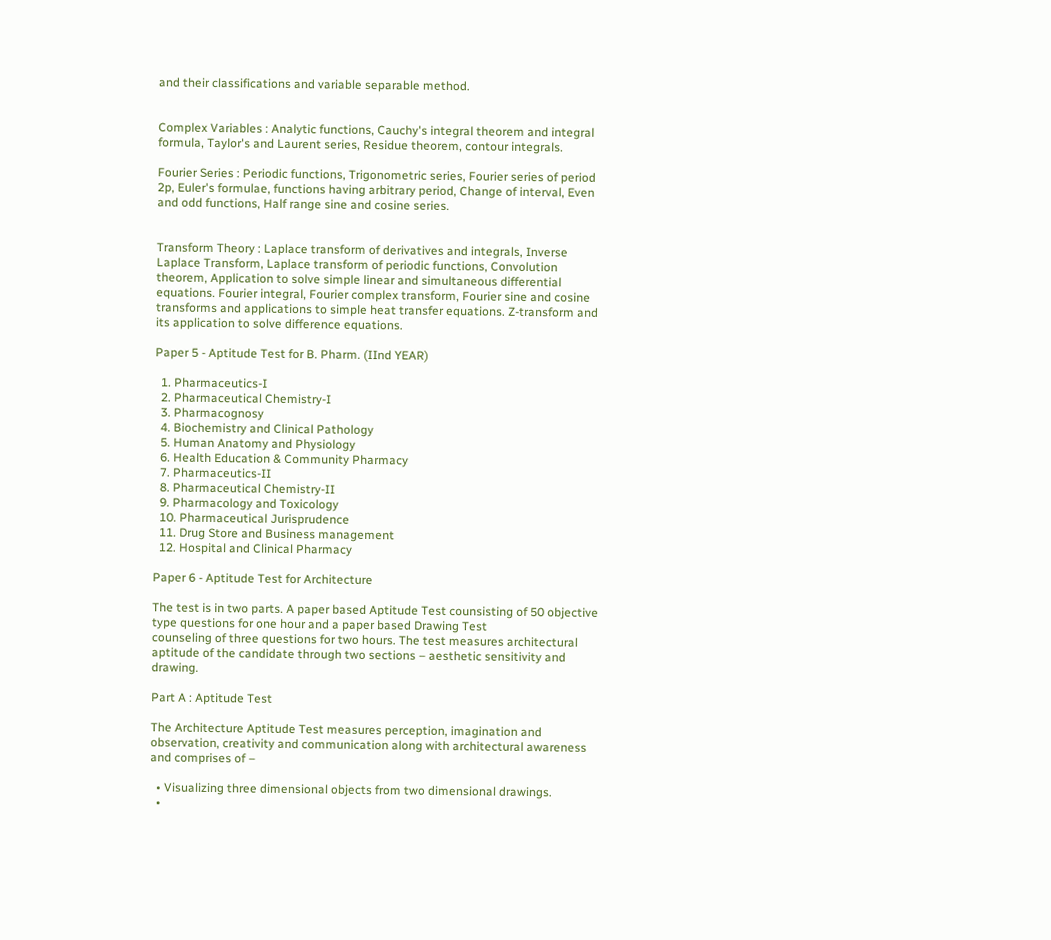and their classifications and variable separable method.


Complex Variables : Analytic functions, Cauchy's integral theorem and integral formula, Taylor's and Laurent series, Residue theorem, contour integrals.

Fourier Series : Periodic functions, Trigonometric series, Fourier series of period 2p, Euler's formulae, functions having arbitrary period, Change of interval, Even and odd functions, Half range sine and cosine series.


Transform Theory : Laplace transform of derivatives and integrals, Inverse Laplace Transform, Laplace transform of periodic functions, Convolution theorem, Application to solve simple linear and simultaneous differential equations. Fourier integral, Fourier complex transform, Fourier sine and cosine transforms and applications to simple heat transfer equations. Z-transform and its application to solve difference equations.

Paper 5 - Aptitude Test for B. Pharm. (IInd YEAR)

  1. Pharmaceutics-I
  2. Pharmaceutical Chemistry-I
  3. Pharmacognosy
  4. Biochemistry and Clinical Pathology
  5. Human Anatomy and Physiology
  6. Health Education & Community Pharmacy
  7. Pharmaceutics-II
  8. Pharmaceutical Chemistry-II
  9. Pharmacology and Toxicology
  10. Pharmaceutical Jurisprudence
  11. Drug Store and Business management
  12. Hospital and Clinical Pharmacy

Paper 6 - Aptitude Test for Architecture

The test is in two parts. A paper based Aptitude Test counsisting of 50 objective type questions for one hour and a paper based Drawing Test
counseling of three questions for two hours. The test measures architectural aptitude of the candidate through two sections – aesthetic sensitivity and drawing.

Part A : Aptitude Test

The Architecture Aptitude Test measures perception, imagination and observation, creativity and communication along with architectural awareness and comprises of –

  • Visualizing three dimensional objects from two dimensional drawings.
  •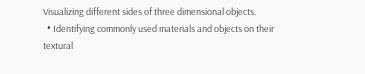Visualizing different sides of three dimensional objects.
  • Identifying commonly used materials and objects on their textural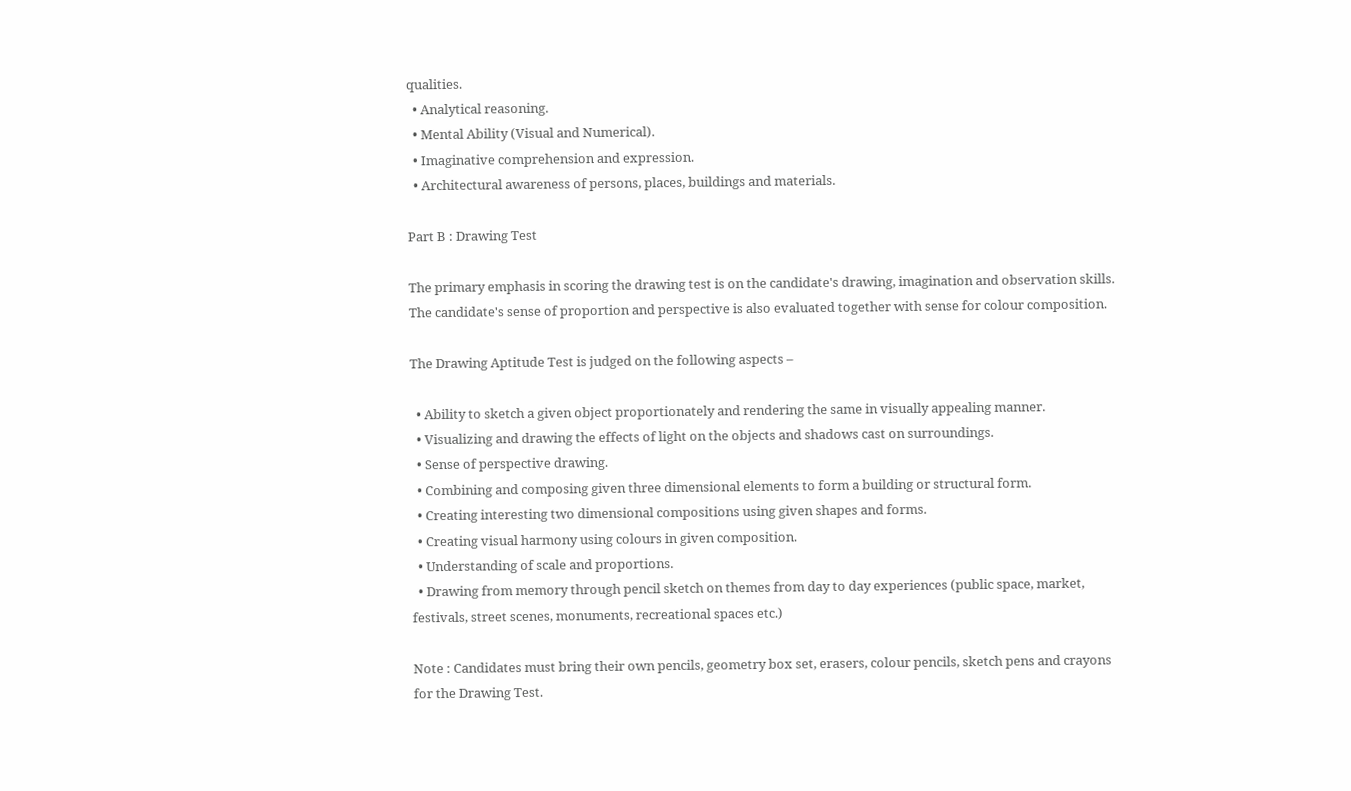qualities.
  • Analytical reasoning.
  • Mental Ability (Visual and Numerical).
  • Imaginative comprehension and expression.
  • Architectural awareness of persons, places, buildings and materials.

Part B : Drawing Test

The primary emphasis in scoring the drawing test is on the candidate's drawing, imagination and observation skills. The candidate's sense of proportion and perspective is also evaluated together with sense for colour composition.

The Drawing Aptitude Test is judged on the following aspects –

  • Ability to sketch a given object proportionately and rendering the same in visually appealing manner.
  • Visualizing and drawing the effects of light on the objects and shadows cast on surroundings.
  • Sense of perspective drawing.
  • Combining and composing given three dimensional elements to form a building or structural form.
  • Creating interesting two dimensional compositions using given shapes and forms.
  • Creating visual harmony using colours in given composition.
  • Understanding of scale and proportions.
  • Drawing from memory through pencil sketch on themes from day to day experiences (public space, market, festivals, street scenes, monuments, recreational spaces etc.)

Note : Candidates must bring their own pencils, geometry box set, erasers, colour pencils, sketch pens and crayons for the Drawing Test.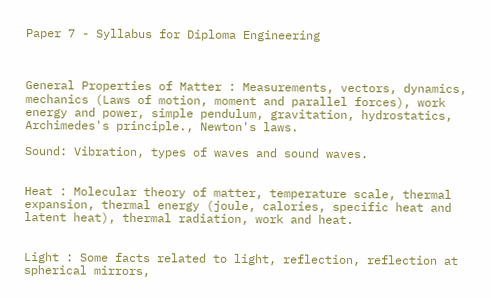Paper 7 - Syllabus for Diploma Engineering



General Properties of Matter : Measurements, vectors, dynamics, mechanics (Laws of motion, moment and parallel forces), work energy and power, simple pendulum, gravitation, hydrostatics, Archimedes's principle., Newton's laws.

Sound: Vibration, types of waves and sound waves.


Heat : Molecular theory of matter, temperature scale, thermal expansion, thermal energy (joule, calories, specific heat and latent heat), thermal radiation, work and heat.


Light : Some facts related to light, reflection, reflection at spherical mirrors,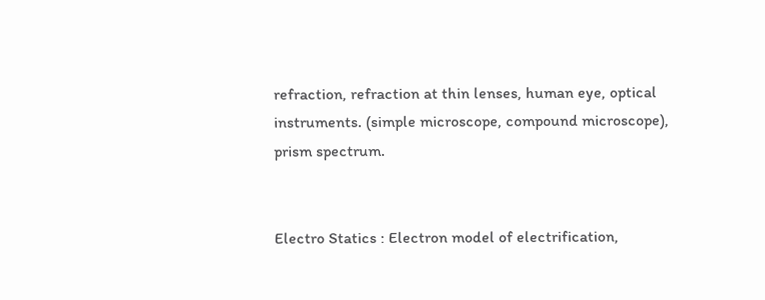refraction, refraction at thin lenses, human eye, optical instruments. (simple microscope, compound microscope), prism spectrum.


Electro Statics : Electron model of electrification,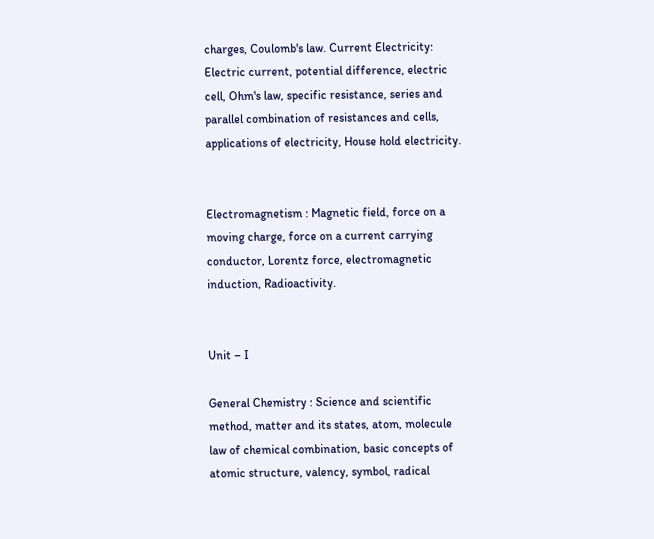charges, Coulomb's law. Current Electricity: Electric current, potential difference, electric cell, Ohm's law, specific resistance, series and parallel combination of resistances and cells, applications of electricity, House hold electricity.


Electromagnetism : Magnetic field, force on a moving charge, force on a current carrying conductor, Lorentz force, electromagnetic induction, Radioactivity.


Unit – I

General Chemistry : Science and scientific method, matter and its states, atom, molecule law of chemical combination, basic concepts of atomic structure, valency, symbol, radical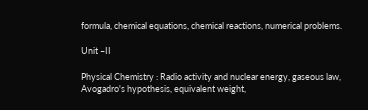formula, chemical equations, chemical reactions, numerical problems.

Unit –II

Physical Chemistry : Radio activity and nuclear energy, gaseous law, Avogadro's hypothesis, equivalent weight,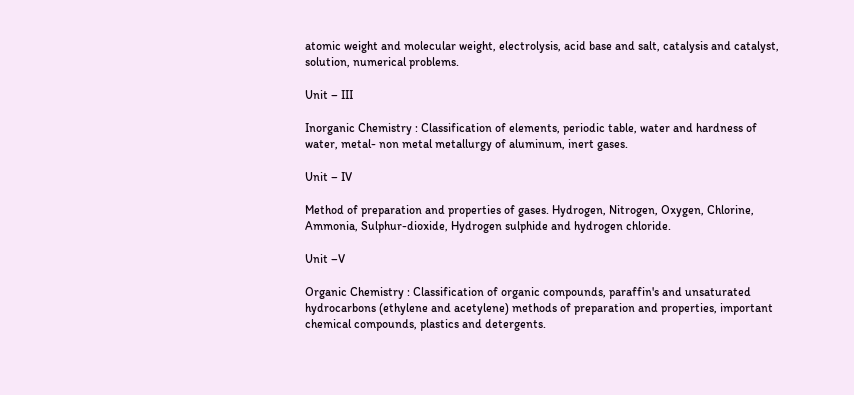atomic weight and molecular weight, electrolysis, acid base and salt, catalysis and catalyst, solution, numerical problems.

Unit – III

Inorganic Chemistry : Classification of elements, periodic table, water and hardness of water, metal- non metal metallurgy of aluminum, inert gases.

Unit – IV

Method of preparation and properties of gases. Hydrogen, Nitrogen, Oxygen, Chlorine, Ammonia, Sulphur-dioxide, Hydrogen sulphide and hydrogen chloride.

Unit –V

Organic Chemistry : Classification of organic compounds, paraffin's and unsaturated hydrocarbons (ethylene and acetylene) methods of preparation and properties, important chemical compounds, plastics and detergents.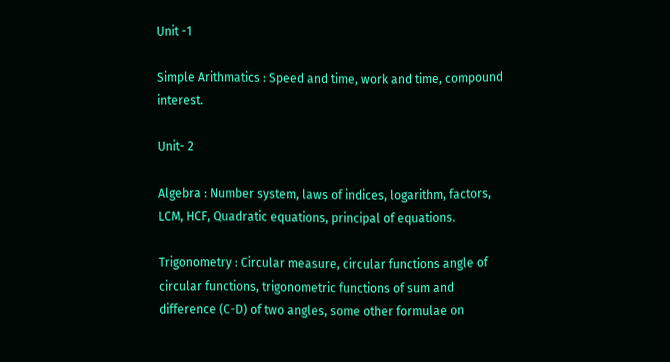Unit -1

Simple Arithmatics : Speed and time, work and time, compound interest.

Unit- 2

Algebra : Number system, laws of indices, logarithm, factors, LCM, HCF, Quadratic equations, principal of equations.

Trigonometry : Circular measure, circular functions angle of circular functions, trigonometric functions of sum and difference (C-D) of two angles, some other formulae on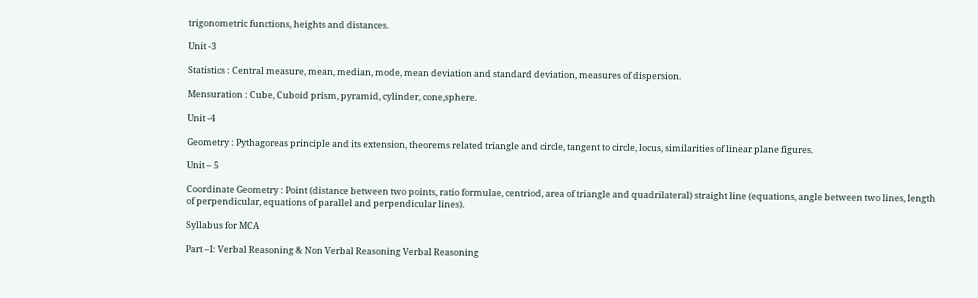trigonometric functions, heights and distances.

Unit -3

Statistics : Central measure, mean, median, mode, mean deviation and standard deviation, measures of dispersion.

Mensuration : Cube, Cuboid prism, pyramid, cylinder, cone,sphere.

Unit -4

Geometry : Pythagoreas principle and its extension, theorems related triangle and circle, tangent to circle, locus, similarities of linear plane figures.

Unit – 5

Coordinate Geometry : Point (distance between two points, ratio formulae, centriod, area of triangle and quadrilateral) straight line (equations, angle between two lines, length of perpendicular, equations of parallel and perpendicular lines).

Syllabus for MCA

Part –I: Verbal Reasoning & Non Verbal Reasoning Verbal Reasoning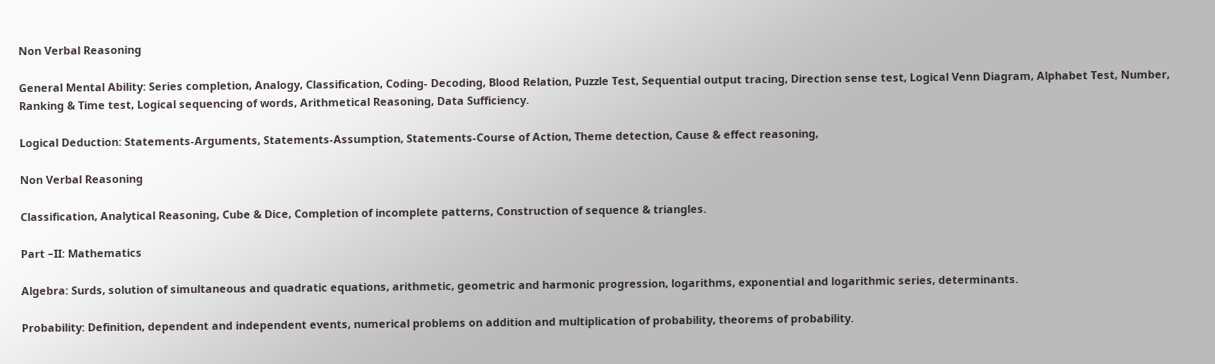Non Verbal Reasoning

General Mental Ability: Series completion, Analogy, Classification, Coding- Decoding, Blood Relation, Puzzle Test, Sequential output tracing, Direction sense test, Logical Venn Diagram, Alphabet Test, Number, Ranking & Time test, Logical sequencing of words, Arithmetical Reasoning, Data Sufficiency.

Logical Deduction: Statements-Arguments, Statements-Assumption, Statements-Course of Action, Theme detection, Cause & effect reasoning,

Non Verbal Reasoning

Classification, Analytical Reasoning, Cube & Dice, Completion of incomplete patterns, Construction of sequence & triangles.

Part –II: Mathematics

Algebra: Surds, solution of simultaneous and quadratic equations, arithmetic, geometric and harmonic progression, logarithms, exponential and logarithmic series, determinants.

Probability: Definition, dependent and independent events, numerical problems on addition and multiplication of probability, theorems of probability.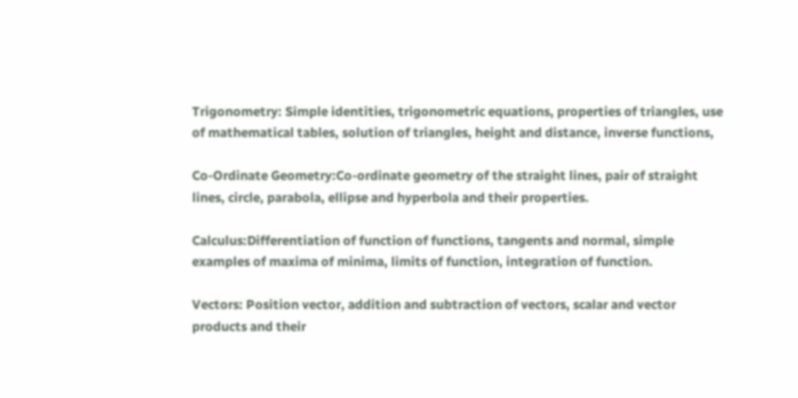Trigonometry: Simple identities, trigonometric equations, properties of triangles, use of mathematical tables, solution of triangles, height and distance, inverse functions,

Co-Ordinate Geometry:Co-ordinate geometry of the straight lines, pair of straight lines, circle, parabola, ellipse and hyperbola and their properties.

Calculus:Differentiation of function of functions, tangents and normal, simple examples of maxima of minima, limits of function, integration of function.

Vectors: Position vector, addition and subtraction of vectors, scalar and vector products and their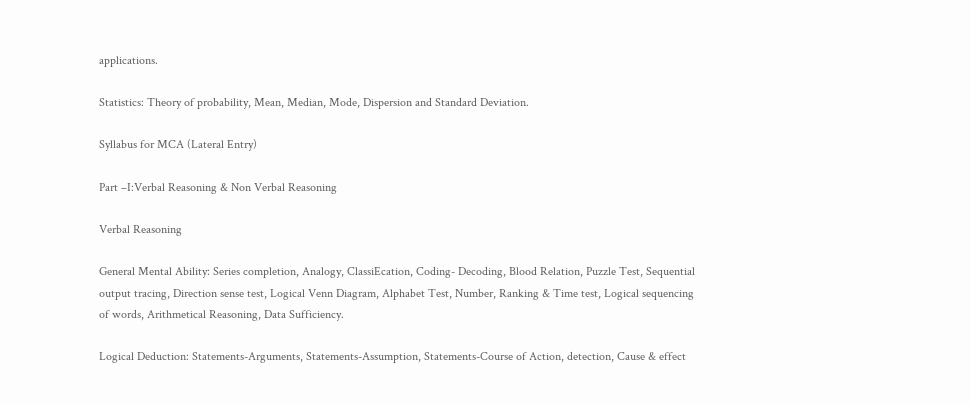applications.

Statistics: Theory of probability, Mean, Median, Mode, Dispersion and Standard Deviation.

Syllabus for MCA (Lateral Entry)

Part –I:Verbal Reasoning & Non Verbal Reasoning

Verbal Reasoning

General Mental Ability: Series completion, Analogy, ClassiEcation, Coding- Decoding, Blood Relation, Puzzle Test, Sequential output tracing, Direction sense test, Logical Venn Diagram, Alphabet Test, Number, Ranking & Time test, Logical sequencing of words, Arithmetical Reasoning, Data Sufficiency.

Logical Deduction: Statements-Arguments, Statements-Assumption, Statements-Course of Action, detection, Cause & effect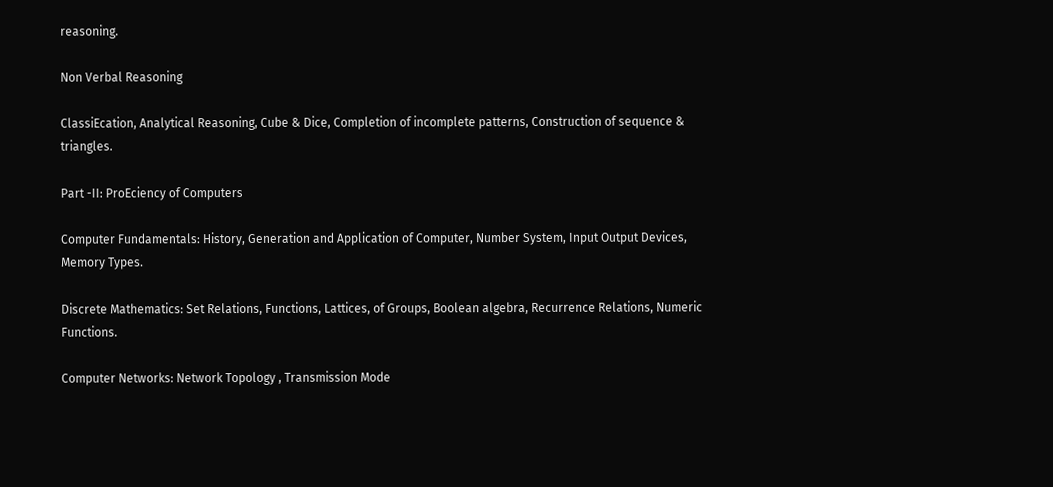reasoning.

Non Verbal Reasoning

ClassiEcation, Analytical Reasoning, Cube & Dice, Completion of incomplete patterns, Construction of sequence & triangles.

Part -II: ProEciency of Computers

Computer Fundamentals: History, Generation and Application of Computer, Number System, Input Output Devices, Memory Types.

Discrete Mathematics: Set Relations, Functions, Lattices, of Groups, Boolean algebra, Recurrence Relations, Numeric Functions.

Computer Networks: Network Topology , Transmission Mode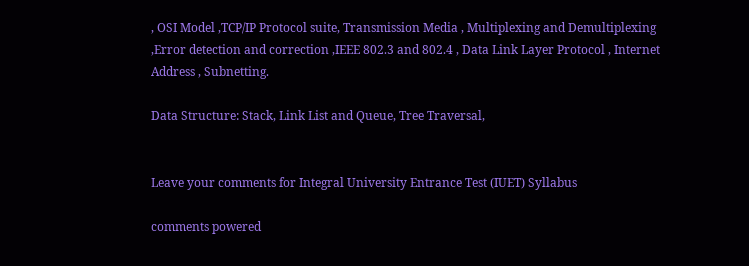, OSI Model ,TCP/IP Protocol suite, Transmission Media , Multiplexing and Demultiplexing ,Error detection and correction ,IEEE 802.3 and 802.4 , Data Link Layer Protocol , Internet Address , Subnetting.

Data Structure: Stack, Link List and Queue, Tree Traversal,


Leave your comments for Integral University Entrance Test (IUET) Syllabus

comments powered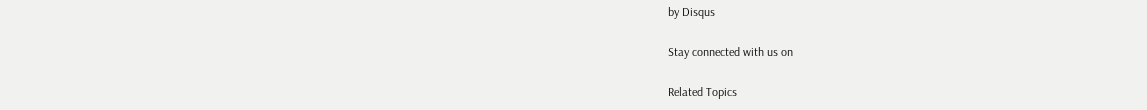by Disqus

Stay connected with us on

Related Topics